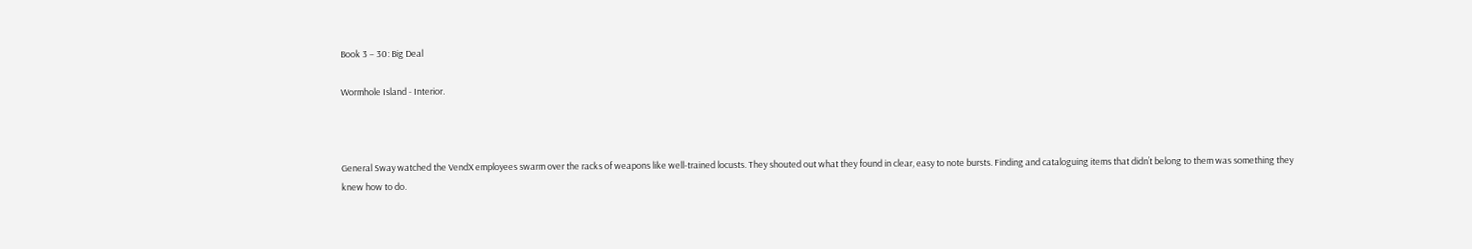Book 3 – 30: Big Deal

Wormhole Island - Interior.



General Sway watched the VendX employees swarm over the racks of weapons like well-trained locusts. They shouted out what they found in clear, easy to note bursts. Finding and cataloguing items that didn’t belong to them was something they knew how to do.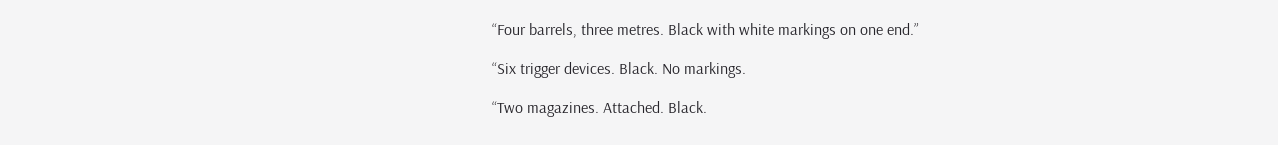“Four barrels, three metres. Black with white markings on one end.”

“Six trigger devices. Black. No markings.

“Two magazines. Attached. Black.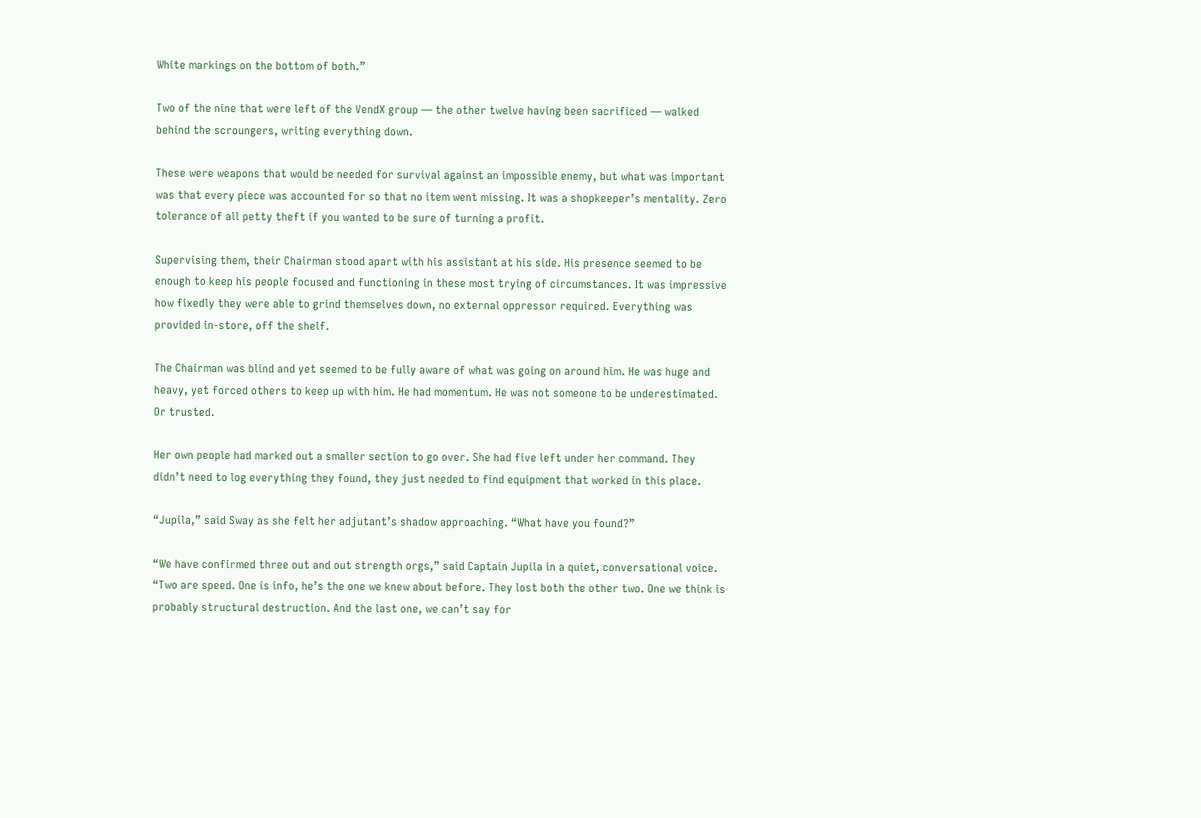White markings on the bottom of both.”

Two of the nine that were left of the VendX group — the other twelve having been sacrificed — walked behind the scroungers, writing everything down.

These were weapons that would be needed for survival against an impossible enemy, but what was important was that every piece was accounted for so that no item went missing. It was a shopkeeper’s mentality. Zero tolerance of all petty theft if you wanted to be sure of turning a profit.

Supervising them, their Chairman stood apart with his assistant at his side. His presence seemed to be enough to keep his people focused and functioning in these most trying of circumstances. It was impressive how fixedly they were able to grind themselves down, no external oppressor required. Everything was provided in-store, off the shelf.

The Chairman was blind and yet seemed to be fully aware of what was going on around him. He was huge and heavy, yet forced others to keep up with him. He had momentum. He was not someone to be underestimated. Or trusted.

Her own people had marked out a smaller section to go over. She had five left under her command. They didn’t need to log everything they found, they just needed to find equipment that worked in this place.

“Jupila,” said Sway as she felt her adjutant’s shadow approaching. “What have you found?”

“We have confirmed three out and out strength orgs,” said Captain Jupila in a quiet, conversational voice. “Two are speed. One is info, he’s the one we knew about before. They lost both the other two. One we think is probably structural destruction. And the last one, we can’t say for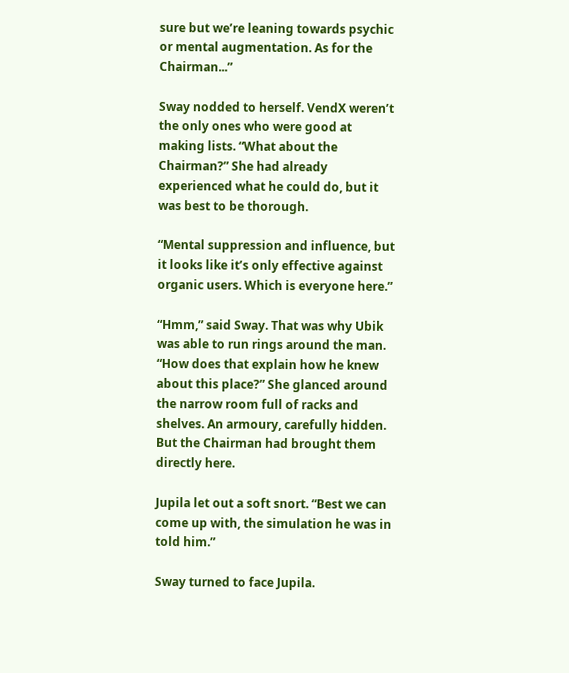sure but we’re leaning towards psychic or mental augmentation. As for the Chairman...”

Sway nodded to herself. VendX weren’t the only ones who were good at making lists. “What about the Chairman?” She had already experienced what he could do, but it was best to be thorough.

“Mental suppression and influence, but it looks like it’s only effective against organic users. Which is everyone here.”

“Hmm,” said Sway. That was why Ubik was able to run rings around the man. “How does that explain how he knew about this place?” She glanced around the narrow room full of racks and shelves. An armoury, carefully hidden. But the Chairman had brought them directly here.

Jupila let out a soft snort. “Best we can come up with, the simulation he was in told him.”

Sway turned to face Jupila.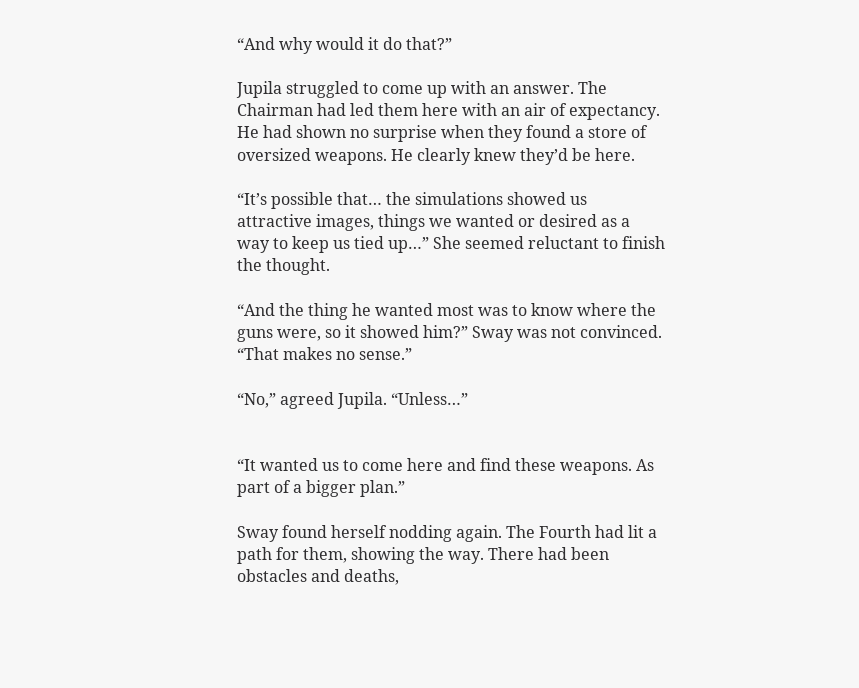“And why would it do that?”

Jupila struggled to come up with an answer. The Chairman had led them here with an air of expectancy. He had shown no surprise when they found a store of oversized weapons. He clearly knew they’d be here.

“It’s possible that… the simulations showed us attractive images, things we wanted or desired as a way to keep us tied up…” She seemed reluctant to finish the thought.

“And the thing he wanted most was to know where the guns were, so it showed him?” Sway was not convinced. “That makes no sense.”

“No,” agreed Jupila. “Unless…”


“It wanted us to come here and find these weapons. As part of a bigger plan.”

Sway found herself nodding again. The Fourth had lit a path for them, showing the way. There had been obstacles and deaths,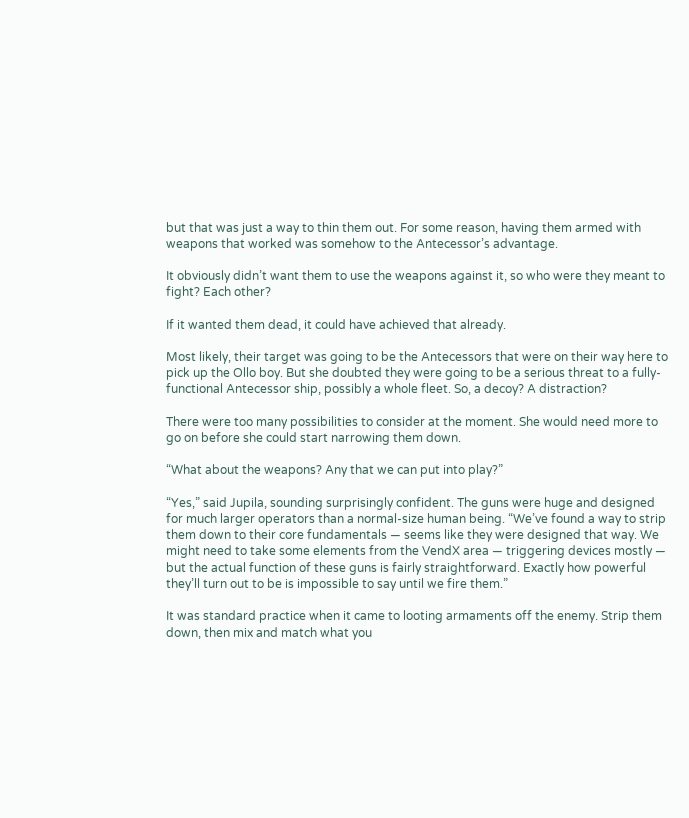but that was just a way to thin them out. For some reason, having them armed with weapons that worked was somehow to the Antecessor’s advantage.

It obviously didn’t want them to use the weapons against it, so who were they meant to fight? Each other?

If it wanted them dead, it could have achieved that already.

Most likely, their target was going to be the Antecessors that were on their way here to pick up the Ollo boy. But she doubted they were going to be a serious threat to a fully-functional Antecessor ship, possibly a whole fleet. So, a decoy? A distraction?

There were too many possibilities to consider at the moment. She would need more to go on before she could start narrowing them down.

“What about the weapons? Any that we can put into play?”

“Yes,” said Jupila, sounding surprisingly confident. The guns were huge and designed for much larger operators than a normal-size human being. “We’ve found a way to strip them down to their core fundamentals — seems like they were designed that way. We might need to take some elements from the VendX area — triggering devices mostly — but the actual function of these guns is fairly straightforward. Exactly how powerful they’ll turn out to be is impossible to say until we fire them.”

It was standard practice when it came to looting armaments off the enemy. Strip them down, then mix and match what you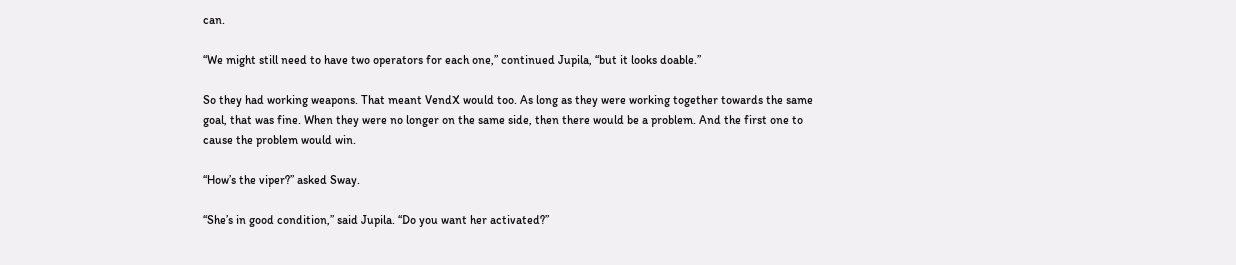can.

“We might still need to have two operators for each one,” continued Jupila, “but it looks doable.”

So they had working weapons. That meant VendX would too. As long as they were working together towards the same goal, that was fine. When they were no longer on the same side, then there would be a problem. And the first one to cause the problem would win.

“How’s the viper?” asked Sway.

“She’s in good condition,” said Jupila. “Do you want her activated?”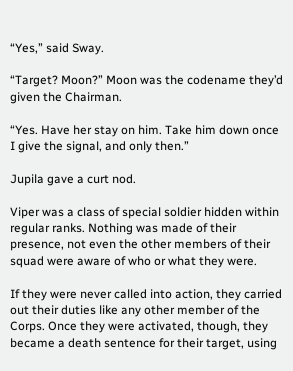“Yes,” said Sway.

“Target? Moon?” Moon was the codename they’d given the Chairman.

“Yes. Have her stay on him. Take him down once I give the signal, and only then.”

Jupila gave a curt nod.

Viper was a class of special soldier hidden within regular ranks. Nothing was made of their presence, not even the other members of their squad were aware of who or what they were.

If they were never called into action, they carried out their duties like any other member of the Corps. Once they were activated, though, they became a death sentence for their target, using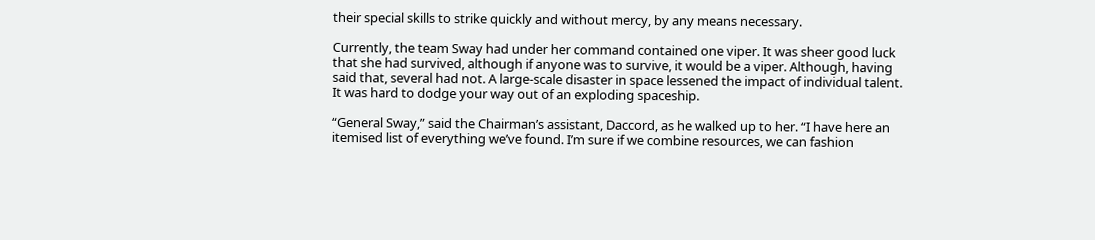their special skills to strike quickly and without mercy, by any means necessary.

Currently, the team Sway had under her command contained one viper. It was sheer good luck that she had survived, although if anyone was to survive, it would be a viper. Although, having said that, several had not. A large-scale disaster in space lessened the impact of individual talent. It was hard to dodge your way out of an exploding spaceship.

“General Sway,” said the Chairman’s assistant, Daccord, as he walked up to her. “I have here an itemised list of everything we’ve found. I’m sure if we combine resources, we can fashion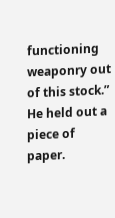functioning weaponry out of this stock.” He held out a piece of paper.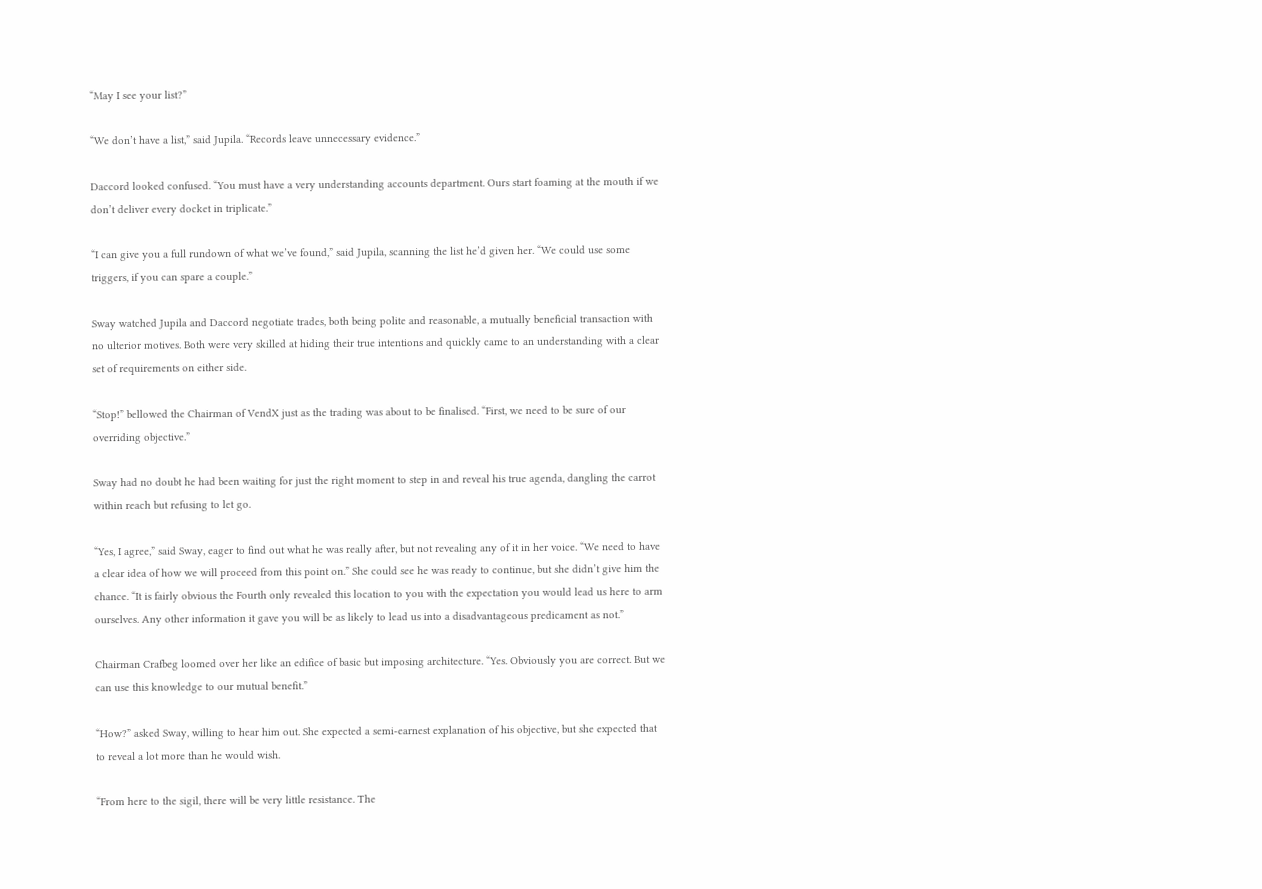“May I see your list?”

“We don’t have a list,” said Jupila. “Records leave unnecessary evidence.”

Daccord looked confused. “You must have a very understanding accounts department. Ours start foaming at the mouth if we don’t deliver every docket in triplicate.”

“I can give you a full rundown of what we’ve found,” said Jupila, scanning the list he’d given her. “We could use some triggers, if you can spare a couple.”

Sway watched Jupila and Daccord negotiate trades, both being polite and reasonable, a mutually beneficial transaction with no ulterior motives. Both were very skilled at hiding their true intentions and quickly came to an understanding with a clear set of requirements on either side.

“Stop!” bellowed the Chairman of VendX just as the trading was about to be finalised. “First, we need to be sure of our overriding objective.”

Sway had no doubt he had been waiting for just the right moment to step in and reveal his true agenda, dangling the carrot within reach but refusing to let go.

“Yes, I agree,” said Sway, eager to find out what he was really after, but not revealing any of it in her voice. “We need to have a clear idea of how we will proceed from this point on.” She could see he was ready to continue, but she didn’t give him the chance. “It is fairly obvious the Fourth only revealed this location to you with the expectation you would lead us here to arm ourselves. Any other information it gave you will be as likely to lead us into a disadvantageous predicament as not.”

Chairman Crafbeg loomed over her like an edifice of basic but imposing architecture. “Yes. Obviously you are correct. But we can use this knowledge to our mutual benefit.”

“How?” asked Sway, willing to hear him out. She expected a semi-earnest explanation of his objective, but she expected that to reveal a lot more than he would wish.

“From here to the sigil, there will be very little resistance. The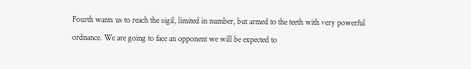Fourth wants us to reach the sigil, limited in number, but armed to the teeth with very powerful ordnance. We are going to face an opponent we will be expected to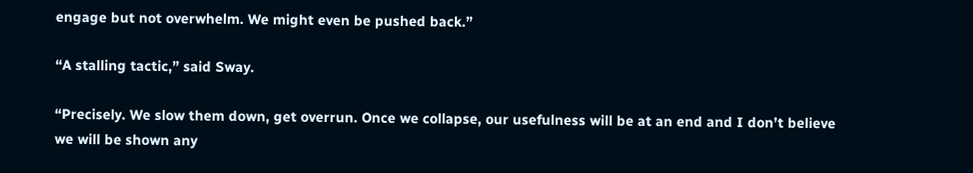engage but not overwhelm. We might even be pushed back.”

“A stalling tactic,” said Sway.

“Precisely. We slow them down, get overrun. Once we collapse, our usefulness will be at an end and I don’t believe we will be shown any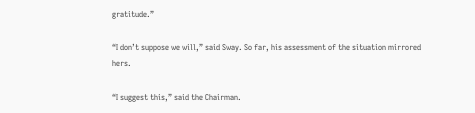gratitude.”

“I don’t suppose we will,” said Sway. So far, his assessment of the situation mirrored hers.

“I suggest this,” said the Chairman.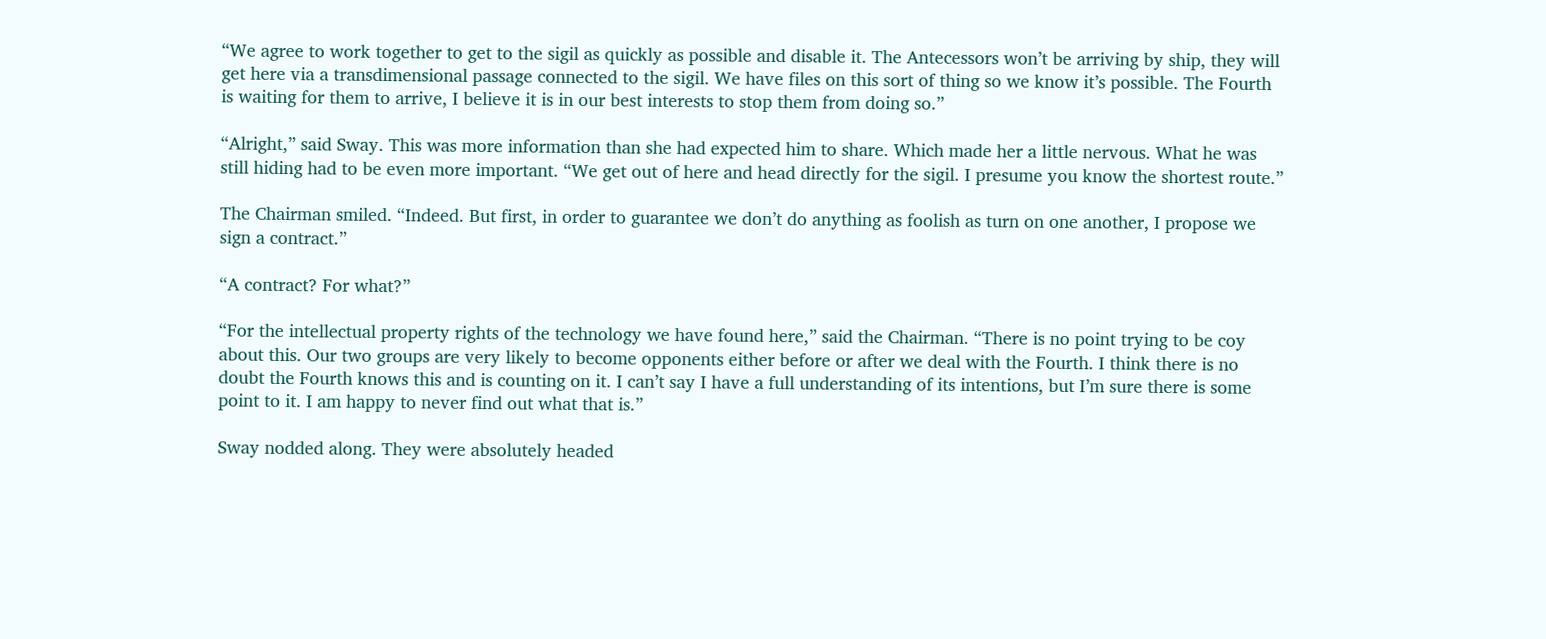“We agree to work together to get to the sigil as quickly as possible and disable it. The Antecessors won’t be arriving by ship, they will get here via a transdimensional passage connected to the sigil. We have files on this sort of thing so we know it’s possible. The Fourth is waiting for them to arrive, I believe it is in our best interests to stop them from doing so.”

“Alright,” said Sway. This was more information than she had expected him to share. Which made her a little nervous. What he was still hiding had to be even more important. “We get out of here and head directly for the sigil. I presume you know the shortest route.”

The Chairman smiled. “Indeed. But first, in order to guarantee we don’t do anything as foolish as turn on one another, I propose we sign a contract.”

“A contract? For what?”

“For the intellectual property rights of the technology we have found here,” said the Chairman. “There is no point trying to be coy about this. Our two groups are very likely to become opponents either before or after we deal with the Fourth. I think there is no doubt the Fourth knows this and is counting on it. I can’t say I have a full understanding of its intentions, but I’m sure there is some point to it. I am happy to never find out what that is.”

Sway nodded along. They were absolutely headed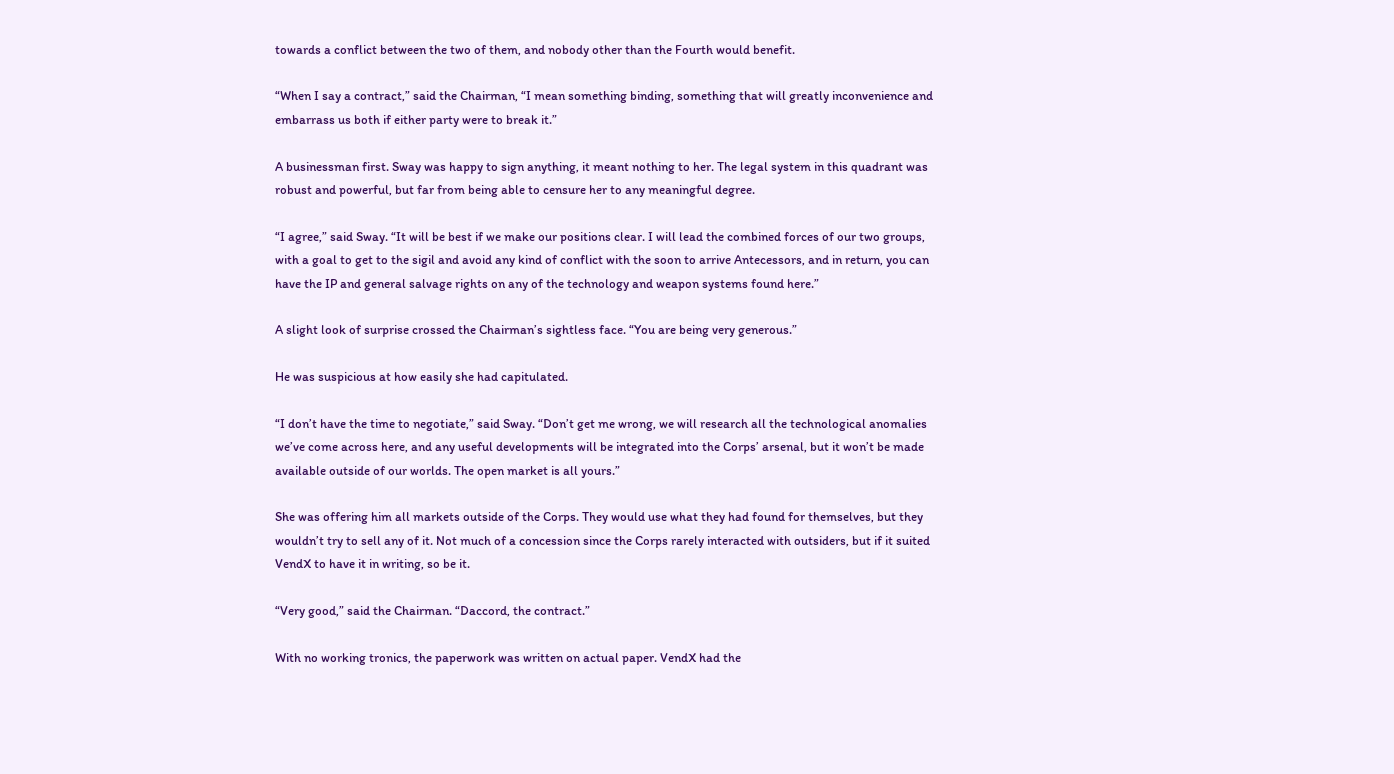towards a conflict between the two of them, and nobody other than the Fourth would benefit.

“When I say a contract,” said the Chairman, “I mean something binding, something that will greatly inconvenience and embarrass us both if either party were to break it.”

A businessman first. Sway was happy to sign anything, it meant nothing to her. The legal system in this quadrant was robust and powerful, but far from being able to censure her to any meaningful degree.

“I agree,” said Sway. “It will be best if we make our positions clear. I will lead the combined forces of our two groups, with a goal to get to the sigil and avoid any kind of conflict with the soon to arrive Antecessors, and in return, you can have the IP and general salvage rights on any of the technology and weapon systems found here.”

A slight look of surprise crossed the Chairman’s sightless face. “You are being very generous.”

He was suspicious at how easily she had capitulated.

“I don’t have the time to negotiate,” said Sway. “Don’t get me wrong, we will research all the technological anomalies we’ve come across here, and any useful developments will be integrated into the Corps’ arsenal, but it won’t be made available outside of our worlds. The open market is all yours.”

She was offering him all markets outside of the Corps. They would use what they had found for themselves, but they wouldn’t try to sell any of it. Not much of a concession since the Corps rarely interacted with outsiders, but if it suited VendX to have it in writing, so be it.

“Very good,” said the Chairman. “Daccord, the contract.”

With no working tronics, the paperwork was written on actual paper. VendX had the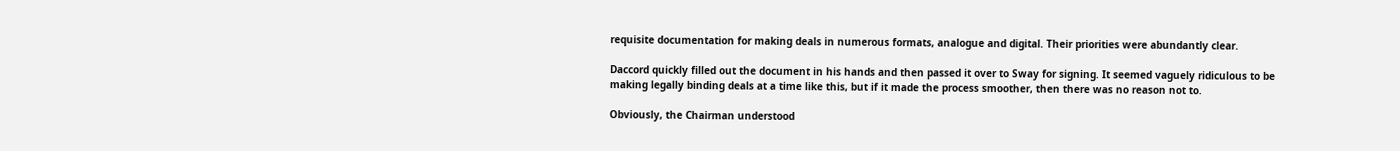requisite documentation for making deals in numerous formats, analogue and digital. Their priorities were abundantly clear.

Daccord quickly filled out the document in his hands and then passed it over to Sway for signing. It seemed vaguely ridiculous to be making legally binding deals at a time like this, but if it made the process smoother, then there was no reason not to.

Obviously, the Chairman understood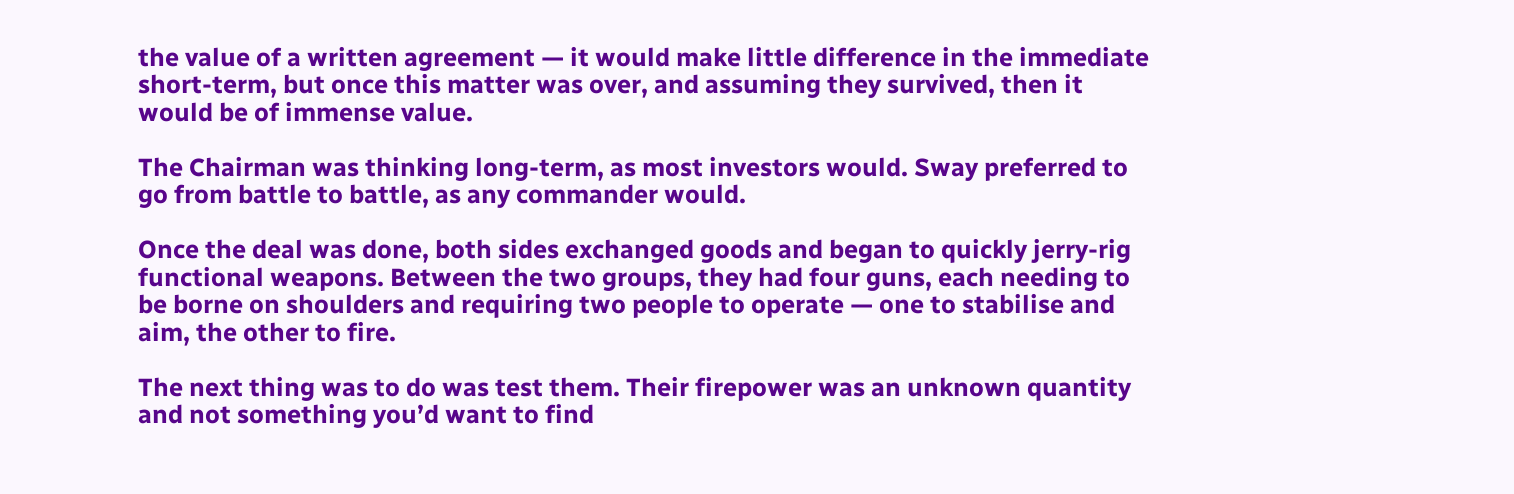the value of a written agreement — it would make little difference in the immediate short-term, but once this matter was over, and assuming they survived, then it would be of immense value.

The Chairman was thinking long-term, as most investors would. Sway preferred to go from battle to battle, as any commander would.

Once the deal was done, both sides exchanged goods and began to quickly jerry-rig functional weapons. Between the two groups, they had four guns, each needing to be borne on shoulders and requiring two people to operate — one to stabilise and aim, the other to fire.

The next thing was to do was test them. Their firepower was an unknown quantity and not something you’d want to find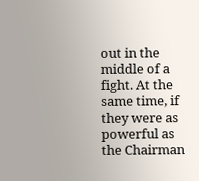out in the middle of a fight. At the same time, if they were as powerful as the Chairman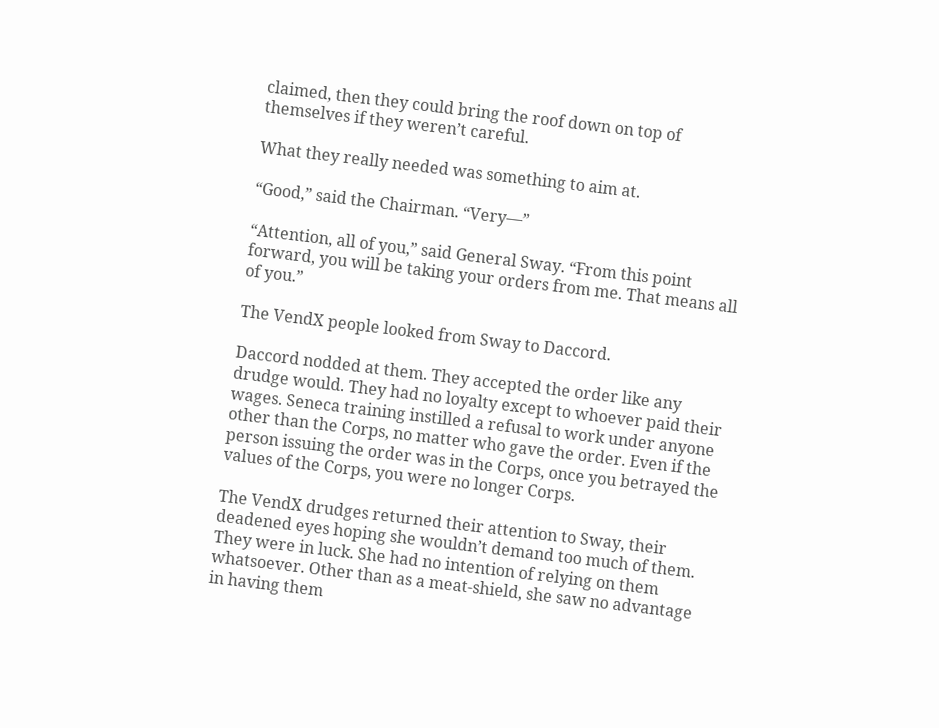claimed, then they could bring the roof down on top of themselves if they weren’t careful.

What they really needed was something to aim at.

“Good,” said the Chairman. “Very—”

“Attention, all of you,” said General Sway. “From this point forward, you will be taking your orders from me. That means all of you.”

The VendX people looked from Sway to Daccord.

Daccord nodded at them. They accepted the order like any drudge would. They had no loyalty except to whoever paid their wages. Seneca training instilled a refusal to work under anyone other than the Corps, no matter who gave the order. Even if the person issuing the order was in the Corps, once you betrayed the values of the Corps, you were no longer Corps.

The VendX drudges returned their attention to Sway, their deadened eyes hoping she wouldn’t demand too much of them. They were in luck. She had no intention of relying on them whatsoever. Other than as a meat-shield, she saw no advantage in having them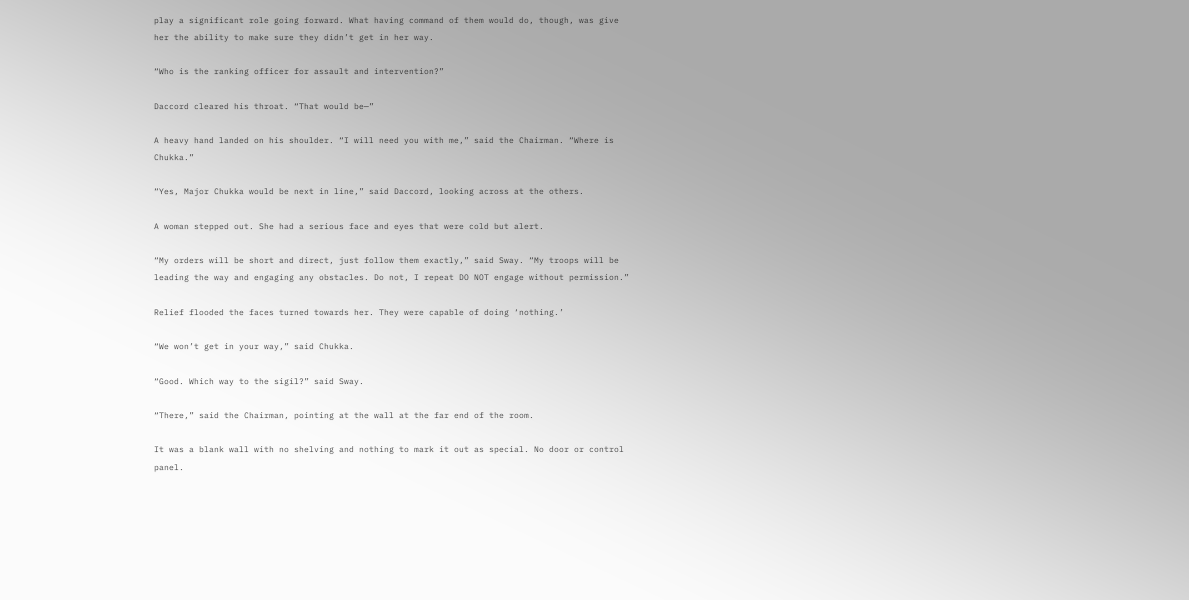play a significant role going forward. What having command of them would do, though, was give her the ability to make sure they didn’t get in her way.

“Who is the ranking officer for assault and intervention?”

Daccord cleared his throat. “That would be—”

A heavy hand landed on his shoulder. “I will need you with me,” said the Chairman. “Where is Chukka.”

“Yes, Major Chukka would be next in line,” said Daccord, looking across at the others.

A woman stepped out. She had a serious face and eyes that were cold but alert.

“My orders will be short and direct, just follow them exactly,” said Sway. “My troops will be leading the way and engaging any obstacles. Do not, I repeat DO NOT engage without permission.”

Relief flooded the faces turned towards her. They were capable of doing ‘nothing.’

“We won’t get in your way,” said Chukka.

“Good. Which way to the sigil?” said Sway.

“There,” said the Chairman, pointing at the wall at the far end of the room.

It was a blank wall with no shelving and nothing to mark it out as special. No door or control panel.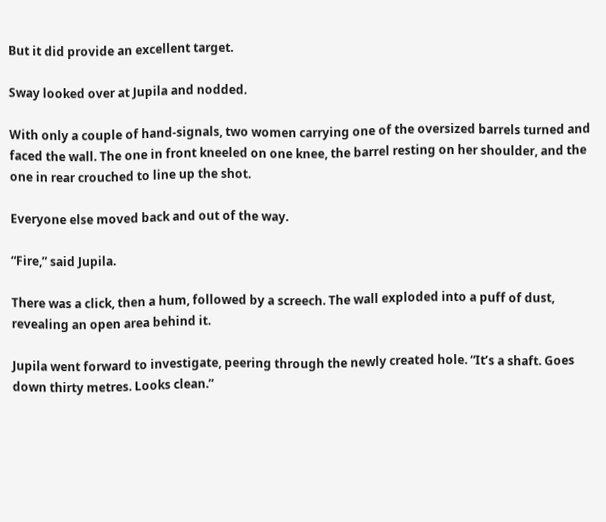But it did provide an excellent target.

Sway looked over at Jupila and nodded.

With only a couple of hand-signals, two women carrying one of the oversized barrels turned and faced the wall. The one in front kneeled on one knee, the barrel resting on her shoulder, and the one in rear crouched to line up the shot.

Everyone else moved back and out of the way.

“Fire,” said Jupila.

There was a click, then a hum, followed by a screech. The wall exploded into a puff of dust, revealing an open area behind it.

Jupila went forward to investigate, peering through the newly created hole. “It’s a shaft. Goes down thirty metres. Looks clean.”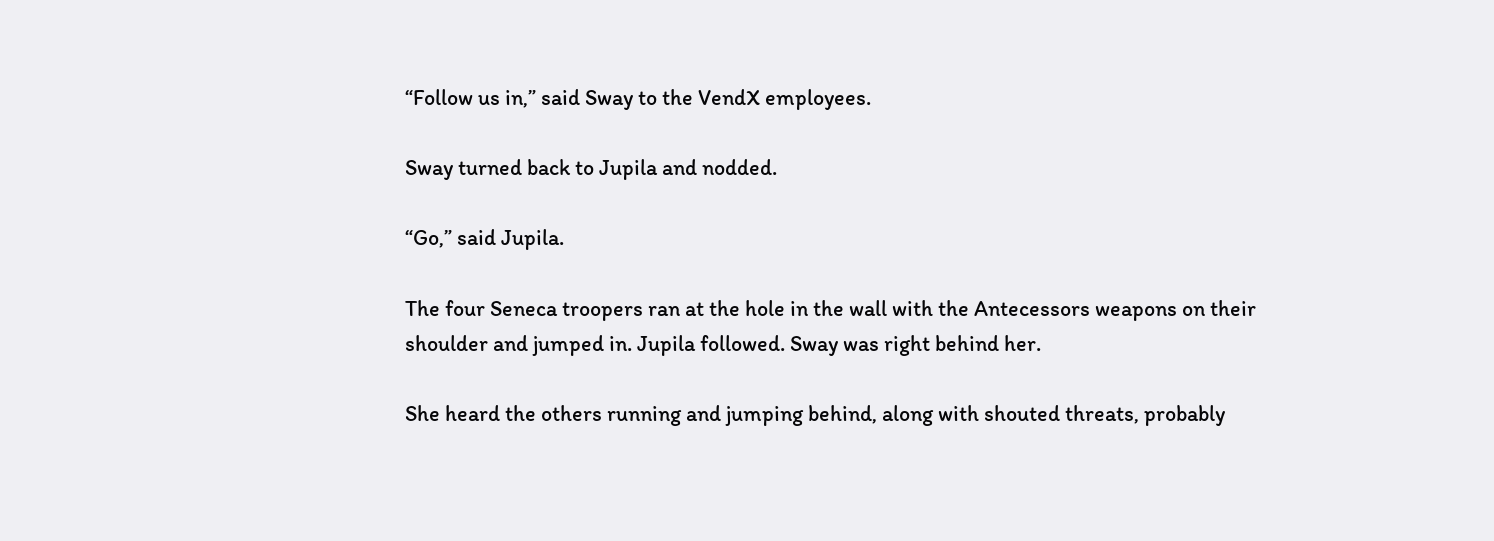“Follow us in,” said Sway to the VendX employees.

Sway turned back to Jupila and nodded.

“Go,” said Jupila.

The four Seneca troopers ran at the hole in the wall with the Antecessors weapons on their shoulder and jumped in. Jupila followed. Sway was right behind her.

She heard the others running and jumping behind, along with shouted threats, probably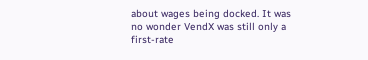about wages being docked. It was no wonder VendX was still only a first-rate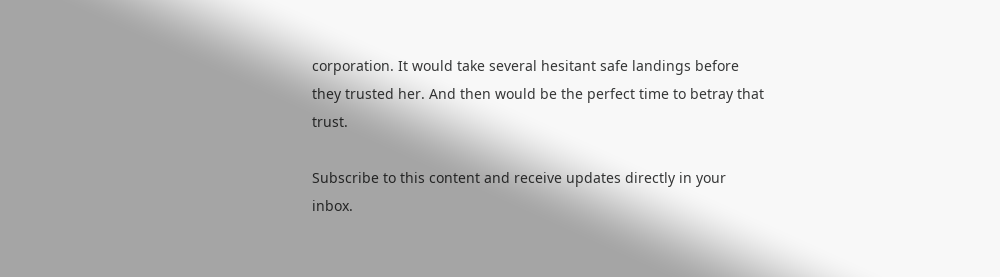corporation. It would take several hesitant safe landings before they trusted her. And then would be the perfect time to betray that trust.

Subscribe to this content and receive updates directly in your inbox.